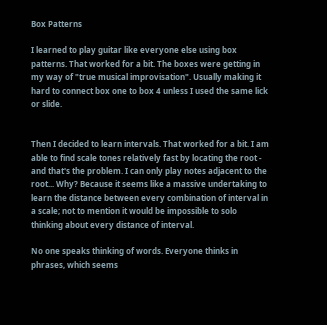Box Patterns

I learned to play guitar like everyone else using box patterns. That worked for a bit. The boxes were getting in my way of "true musical improvisation". Usually making it hard to connect box one to box 4 unless I used the same lick or slide.


Then I decided to learn intervals. That worked for a bit. I am able to find scale tones relatively fast by locating the root - and that's the problem. I can only play notes adjacent to the root... Why? Because it seems like a massive undertaking to learn the distance between every combination of interval in a scale; not to mention it would be impossible to solo thinking about every distance of interval.

No one speaks thinking of words. Everyone thinks in phrases, which seems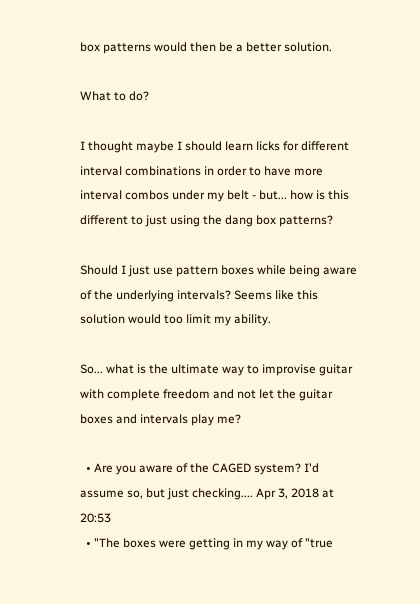box patterns would then be a better solution.

What to do?

I thought maybe I should learn licks for different interval combinations in order to have more interval combos under my belt - but... how is this different to just using the dang box patterns?

Should I just use pattern boxes while being aware of the underlying intervals? Seems like this solution would too limit my ability.

So... what is the ultimate way to improvise guitar with complete freedom and not let the guitar boxes and intervals play me?

  • Are you aware of the CAGED system? I'd assume so, but just checking.... Apr 3, 2018 at 20:53
  • "The boxes were getting in my way of "true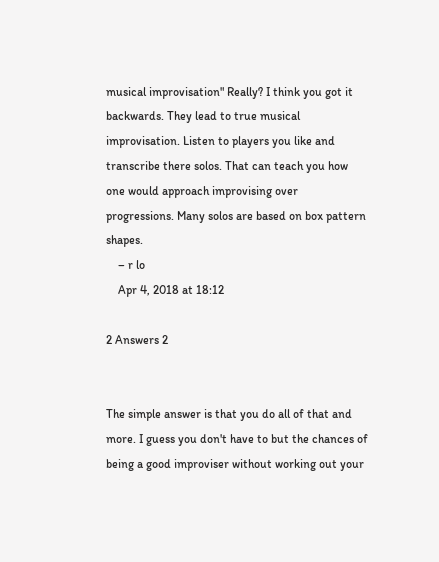musical improvisation" Really? I think you got it backwards. They lead to true musical improvisation. Listen to players you like and transcribe there solos. That can teach you how one would approach improvising over progressions. Many solos are based on box pattern shapes.
    – r lo
    Apr 4, 2018 at 18:12

2 Answers 2


The simple answer is that you do all of that and more. I guess you don't have to but the chances of being a good improviser without working out your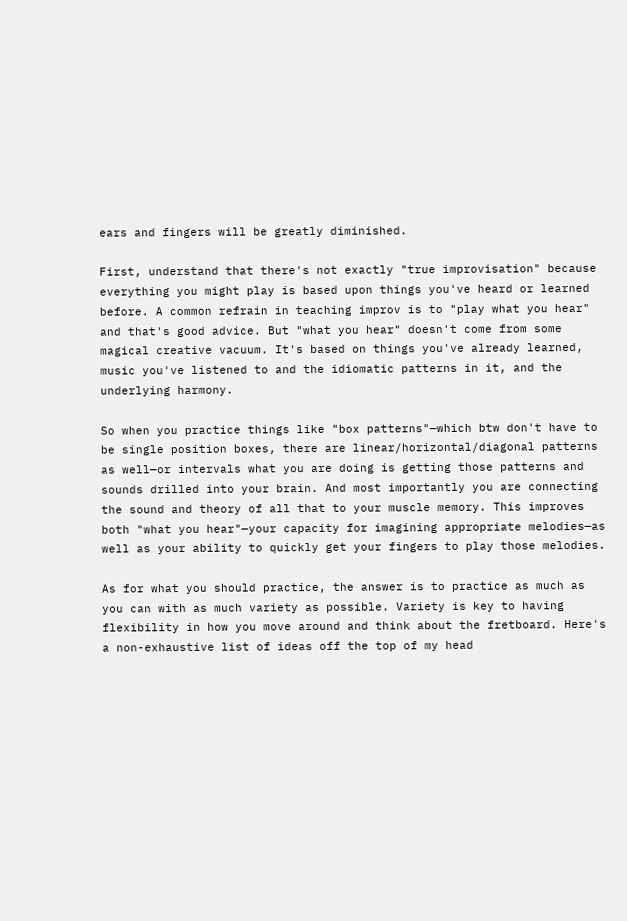ears and fingers will be greatly diminished.

First, understand that there's not exactly "true improvisation" because everything you might play is based upon things you've heard or learned before. A common refrain in teaching improv is to "play what you hear" and that's good advice. But "what you hear" doesn't come from some magical creative vacuum. It's based on things you've already learned, music you've listened to and the idiomatic patterns in it, and the underlying harmony.

So when you practice things like "box patterns"—which btw don't have to be single position boxes, there are linear/horizontal/diagonal patterns as well—or intervals what you are doing is getting those patterns and sounds drilled into your brain. And most importantly you are connecting the sound and theory of all that to your muscle memory. This improves both "what you hear"—your capacity for imagining appropriate melodies—as well as your ability to quickly get your fingers to play those melodies.

As for what you should practice, the answer is to practice as much as you can with as much variety as possible. Variety is key to having flexibility in how you move around and think about the fretboard. Here's a non-exhaustive list of ideas off the top of my head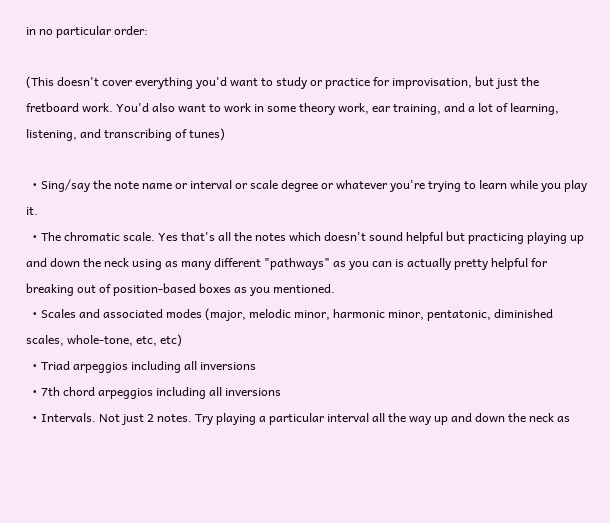in no particular order:

(This doesn't cover everything you'd want to study or practice for improvisation, but just the fretboard work. You'd also want to work in some theory work, ear training, and a lot of learning, listening, and transcribing of tunes)

  • Sing/say the note name or interval or scale degree or whatever you're trying to learn while you play it.
  • The chromatic scale. Yes that's all the notes which doesn't sound helpful but practicing playing up and down the neck using as many different "pathways" as you can is actually pretty helpful for breaking out of position-based boxes as you mentioned.
  • Scales and associated modes (major, melodic minor, harmonic minor, pentatonic, diminished scales, whole-tone, etc, etc)
  • Triad arpeggios including all inversions
  • 7th chord arpeggios including all inversions
  • Intervals. Not just 2 notes. Try playing a particular interval all the way up and down the neck as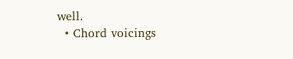well.
  • Chord voicings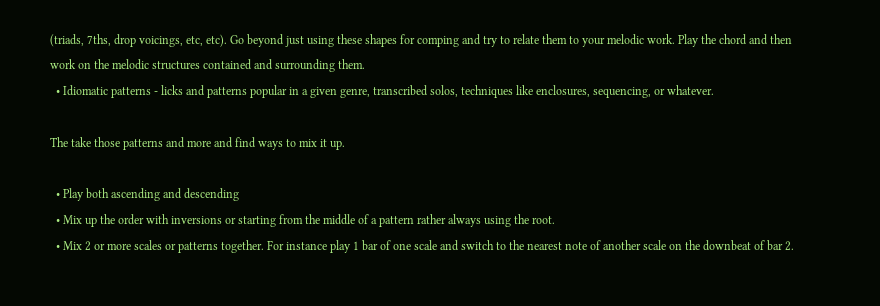(triads, 7ths, drop voicings, etc, etc). Go beyond just using these shapes for comping and try to relate them to your melodic work. Play the chord and then work on the melodic structures contained and surrounding them.
  • Idiomatic patterns - licks and patterns popular in a given genre, transcribed solos, techniques like enclosures, sequencing, or whatever.

The take those patterns and more and find ways to mix it up.

  • Play both ascending and descending
  • Mix up the order with inversions or starting from the middle of a pattern rather always using the root.
  • Mix 2 or more scales or patterns together. For instance play 1 bar of one scale and switch to the nearest note of another scale on the downbeat of bar 2.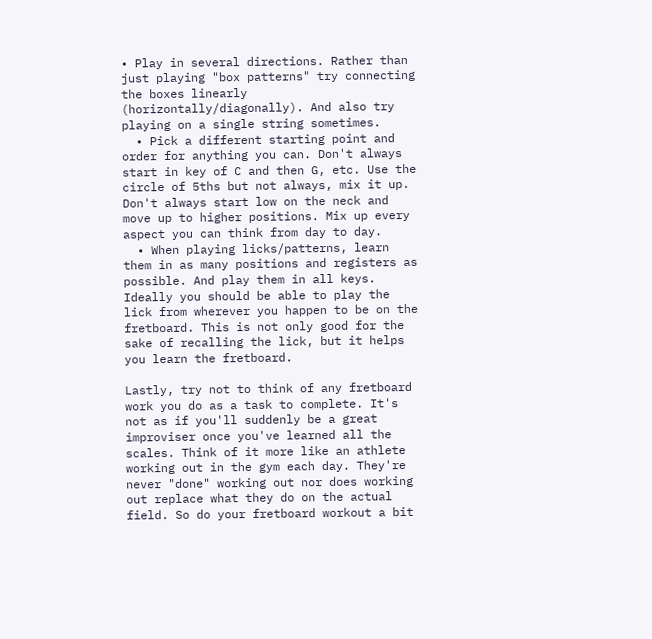• Play in several directions. Rather than just playing "box patterns" try connecting the boxes linearly (horizontally/diagonally). And also try playing on a single string sometimes.
  • Pick a different starting point and order for anything you can. Don't always start in key of C and then G, etc. Use the circle of 5ths but not always, mix it up. Don't always start low on the neck and move up to higher positions. Mix up every aspect you can think from day to day.
  • When playing licks/patterns, learn them in as many positions and registers as possible. And play them in all keys. Ideally you should be able to play the lick from wherever you happen to be on the fretboard. This is not only good for the sake of recalling the lick, but it helps you learn the fretboard.

Lastly, try not to think of any fretboard work you do as a task to complete. It's not as if you'll suddenly be a great improviser once you've learned all the scales. Think of it more like an athlete working out in the gym each day. They're never "done" working out nor does working out replace what they do on the actual field. So do your fretboard workout a bit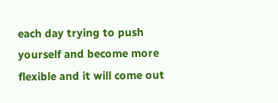each day trying to push yourself and become more flexible and it will come out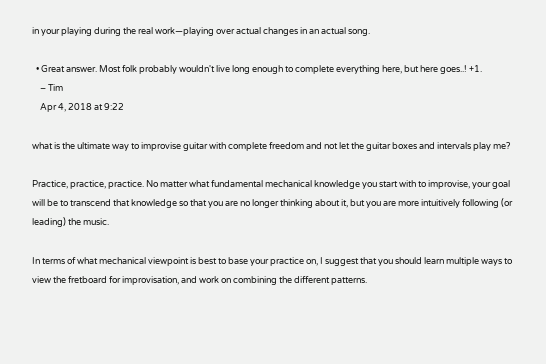in your playing during the real work—playing over actual changes in an actual song.

  • Great answer. Most folk probably wouldn't live long enough to complete everything here, but here goes..! +1.
    – Tim
    Apr 4, 2018 at 9:22

what is the ultimate way to improvise guitar with complete freedom and not let the guitar boxes and intervals play me?

Practice, practice, practice. No matter what fundamental mechanical knowledge you start with to improvise, your goal will be to transcend that knowledge so that you are no longer thinking about it, but you are more intuitively following (or leading) the music.

In terms of what mechanical viewpoint is best to base your practice on, I suggest that you should learn multiple ways to view the fretboard for improvisation, and work on combining the different patterns.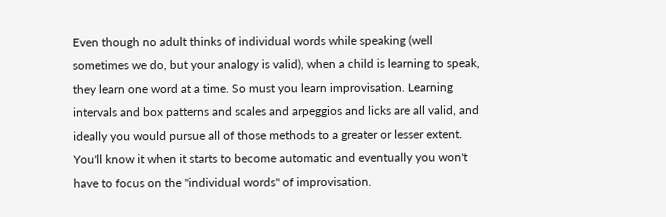Even though no adult thinks of individual words while speaking (well sometimes we do, but your analogy is valid), when a child is learning to speak, they learn one word at a time. So must you learn improvisation. Learning intervals and box patterns and scales and arpeggios and licks are all valid, and ideally you would pursue all of those methods to a greater or lesser extent. You'll know it when it starts to become automatic and eventually you won't have to focus on the "individual words" of improvisation.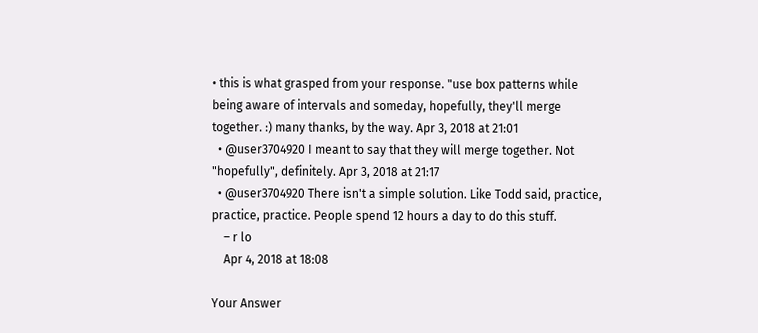• this is what grasped from your response. "use box patterns while being aware of intervals and someday, hopefully, they'll merge together. :) many thanks, by the way. Apr 3, 2018 at 21:01
  • @user3704920 I meant to say that they will merge together. Not "hopefully", definitely. Apr 3, 2018 at 21:17
  • @user3704920 There isn't a simple solution. Like Todd said, practice, practice, practice. People spend 12 hours a day to do this stuff.
    – r lo
    Apr 4, 2018 at 18:08

Your Answer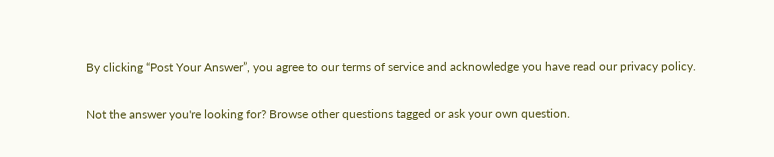By clicking “Post Your Answer”, you agree to our terms of service and acknowledge you have read our privacy policy.

Not the answer you're looking for? Browse other questions tagged or ask your own question.